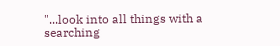"...look into all things with a searching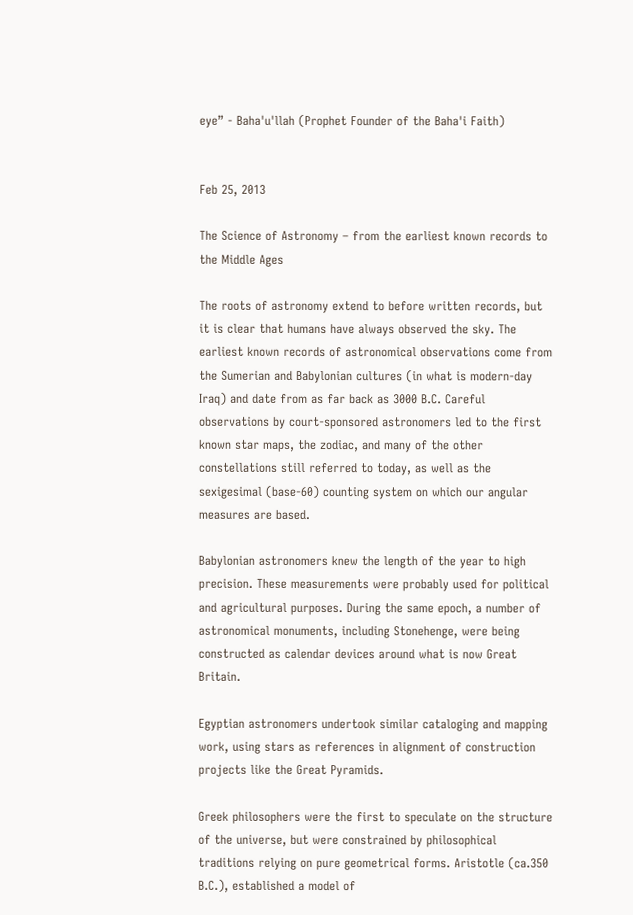eye” - Baha'u'llah (Prophet Founder of the Baha'i Faith)


Feb 25, 2013

The Science of Astronomy – from the earliest known records to the Middle Ages

The roots of astronomy extend to before written records, but it is clear that humans have always observed the sky. The earliest known records of astronomical observations come from the Sumerian and Babylonian cultures (in what is modern-day Iraq) and date from as far back as 3000 B.C. Careful observations by court-sponsored astronomers led to the first known star maps, the zodiac, and many of the other constellations still referred to today, as well as the sexigesimal (base-60) counting system on which our angular measures are based.

Babylonian astronomers knew the length of the year to high precision. These measurements were probably used for political and agricultural purposes. During the same epoch, a number of astronomical monuments, including Stonehenge, were being constructed as calendar devices around what is now Great Britain.

Egyptian astronomers undertook similar cataloging and mapping work, using stars as references in alignment of construction projects like the Great Pyramids.

Greek philosophers were the first to speculate on the structure of the universe, but were constrained by philosophical traditions relying on pure geometrical forms. Aristotle (ca.350 B.C.), established a model of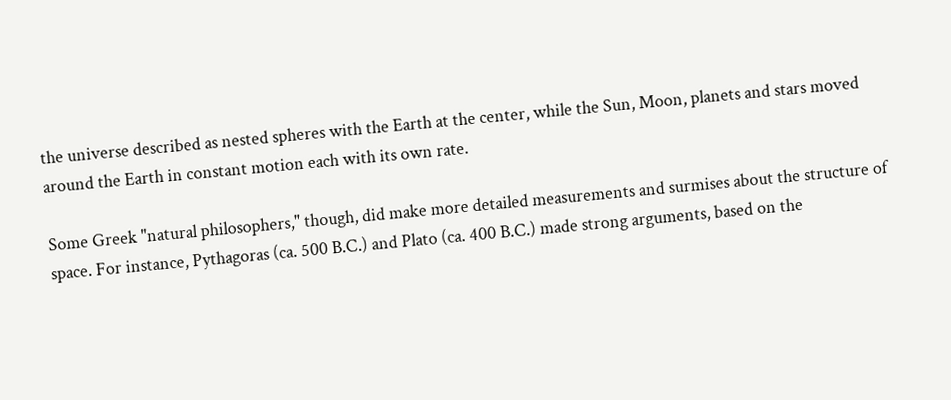the universe described as nested spheres with the Earth at the center, while the Sun, Moon, planets and stars moved around the Earth in constant motion each with its own rate.

Some Greek "natural philosophers," though, did make more detailed measurements and surmises about the structure of space. For instance, Pythagoras (ca. 500 B.C.) and Plato (ca. 400 B.C.) made strong arguments, based on the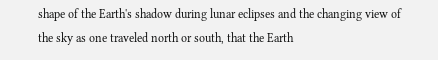shape of the Earth's shadow during lunar eclipses and the changing view of the sky as one traveled north or south, that the Earth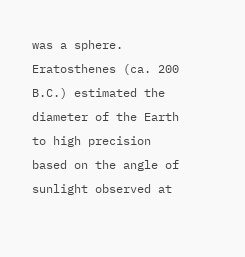was a sphere. Eratosthenes (ca. 200 B.C.) estimated the diameter of the Earth to high precision based on the angle of sunlight observed at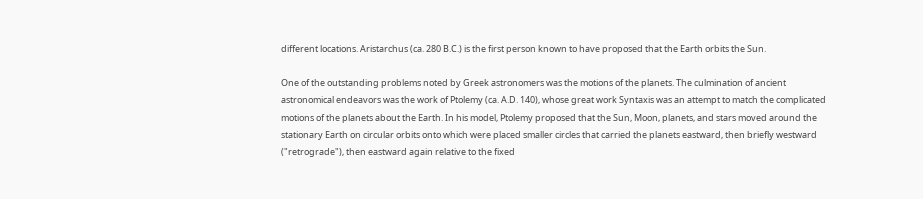different locations. Aristarchus (ca. 280 B.C.) is the first person known to have proposed that the Earth orbits the Sun.

One of the outstanding problems noted by Greek astronomers was the motions of the planets. The culmination of ancient astronomical endeavors was the work of Ptolemy (ca. A.D. 140), whose great work Syntaxis was an attempt to match the complicated motions of the planets about the Earth. In his model, Ptolemy proposed that the Sun, Moon, planets, and stars moved around the stationary Earth on circular orbits onto which were placed smaller circles that carried the planets eastward, then briefly westward ("retrograde"), then eastward again relative to the fixed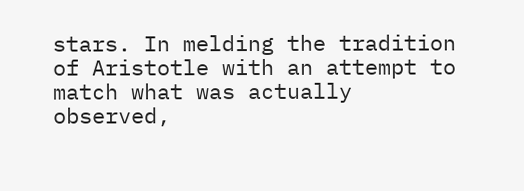stars. In melding the tradition of Aristotle with an attempt to match what was actually observed,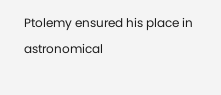Ptolemy ensured his place in astronomical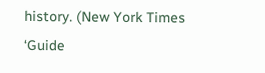history. (New York Times ‘Guide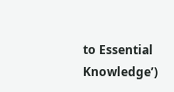to Essential Knowledge’)